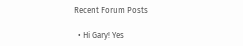Recent Forum Posts

  • Hi Gary! Yes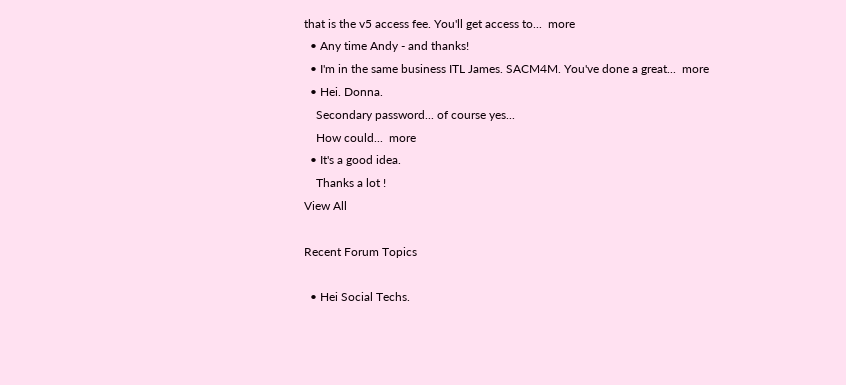that is the v5 access fee. You'll get access to...  more
  • Any time Andy - and thanks!
  • I'm in the same business ITL James. SACM4M. You've done a great...  more
  • Hei. Donna.
    Secondary password... of course yes...
    How could...  more
  • It's a good idea.
    Thanks a lot !
View All

Recent Forum Topics

  • Hei Social Techs.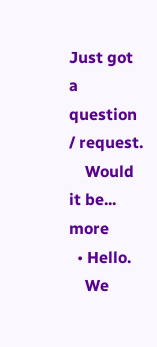Just got a question / request.
    Would it be...  more
  • Hello.
    We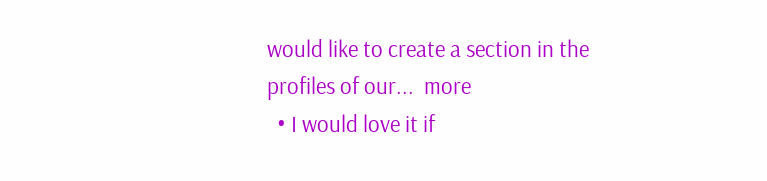would like to create a section in the profiles of our...  more
  • I would love it if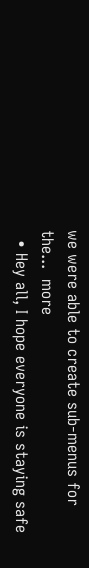we were able to create sub-menus for the...  more
  • Hey all, I hope everyone is staying safe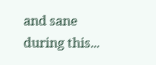and sane during this...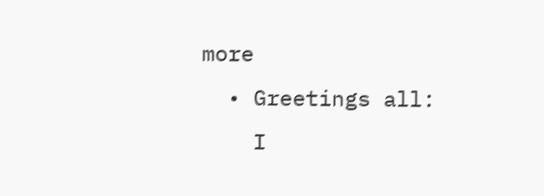more
  • Greetings all:
    I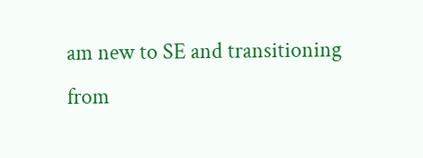am new to SE and transitioning from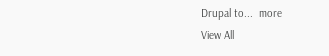Drupal to...  more
View All